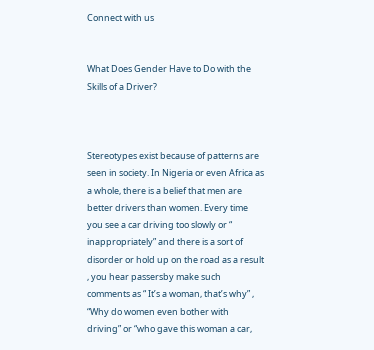Connect with us


What Does Gender Have to Do with the Skills of a Driver?



Stereotypes exist because of patterns are seen in society. In Nigeria or even Africa as a whole, there is a belief that men are better drivers than women. Every time you see a car driving too slowly or “ inappropriately” and there is a sort of disorder or hold up on the road as a result , you hear passersby make such comments as “ It’s a woman, that’s why” , “Why do women even bother with driving” or “who gave this woman a car,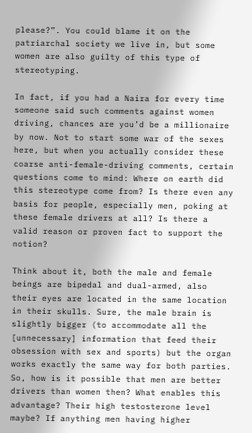please?”. You could blame it on the patriarchal society we live in, but some women are also guilty of this type of stereotyping.

In fact, if you had a Naira for every time someone said such comments against women driving, chances are you’d be a millionaire by now. Not to start some war of the sexes here, but when you actually consider these coarse anti-female-driving comments, certain questions come to mind: Where on earth did this stereotype come from? Is there even any basis for people, especially men, poking at these female drivers at all? Is there a valid reason or proven fact to support the notion?

Think about it, both the male and female beings are bipedal and dual-armed, also their eyes are located in the same location in their skulls. Sure, the male brain is slightly bigger (to accommodate all the [unnecessary] information that feed their obsession with sex and sports) but the organ works exactly the same way for both parties. So, how is it possible that men are better drivers than women then? What enables this advantage? Their high testosterone level maybe? If anything men having higher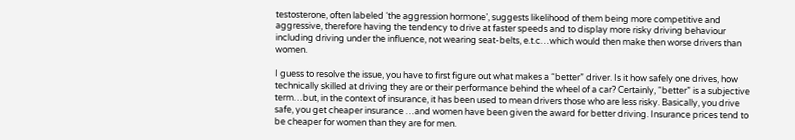testosterone, often labeled ‘the aggression hormone’, suggests likelihood of them being more competitive and aggressive, therefore having the tendency to drive at faster speeds and to display more risky driving behaviour including driving under the influence, not wearing seat-belts, e.t.c…which would then make then worse drivers than women.

I guess to resolve the issue, you have to first figure out what makes a “better” driver. Is it how safely one drives, how technically skilled at driving they are or their performance behind the wheel of a car? Certainly, “better” is a subjective term…but, in the context of insurance, it has been used to mean drivers those who are less risky. Basically, you drive safe, you get cheaper insurance …and women have been given the award for better driving. Insurance prices tend to be cheaper for women than they are for men.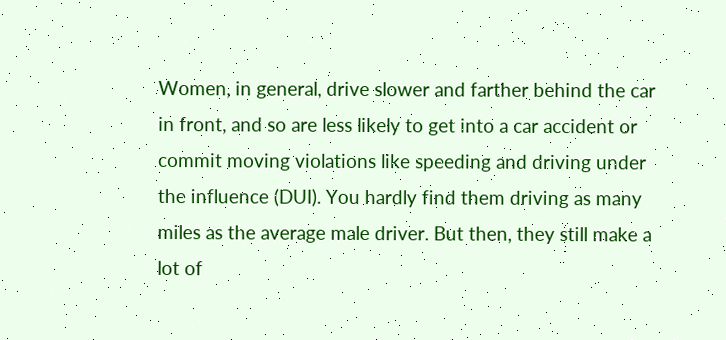Women, in general, drive slower and farther behind the car in front, and so are less likely to get into a car accident or commit moving violations like speeding and driving under the influence (DUI). You hardly find them driving as many miles as the average male driver. But then, they still make a lot of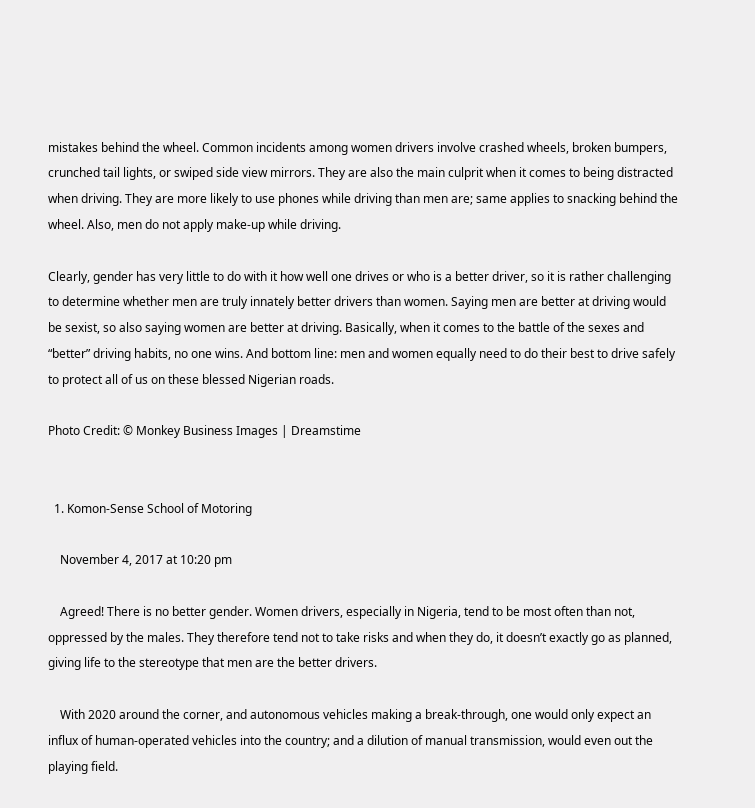mistakes behind the wheel. Common incidents among women drivers involve crashed wheels, broken bumpers, crunched tail lights, or swiped side view mirrors. They are also the main culprit when it comes to being distracted when driving. They are more likely to use phones while driving than men are; same applies to snacking behind the wheel. Also, men do not apply make-up while driving.

Clearly, gender has very little to do with it how well one drives or who is a better driver, so it is rather challenging to determine whether men are truly innately better drivers than women. Saying men are better at driving would be sexist, so also saying women are better at driving. Basically, when it comes to the battle of the sexes and “better” driving habits, no one wins. And bottom line: men and women equally need to do their best to drive safely to protect all of us on these blessed Nigerian roads.

Photo Credit: © Monkey Business Images | Dreamstime


  1. Komon-Sense School of Motoring

    November 4, 2017 at 10:20 pm

    Agreed! There is no better gender. Women drivers, especially in Nigeria, tend to be most often than not, oppressed by the males. They therefore tend not to take risks and when they do, it doesn’t exactly go as planned, giving life to the stereotype that men are the better drivers.

    With 2020 around the corner, and autonomous vehicles making a break-through, one would only expect an influx of human-operated vehicles into the country; and a dilution of manual transmission, would even out the playing field.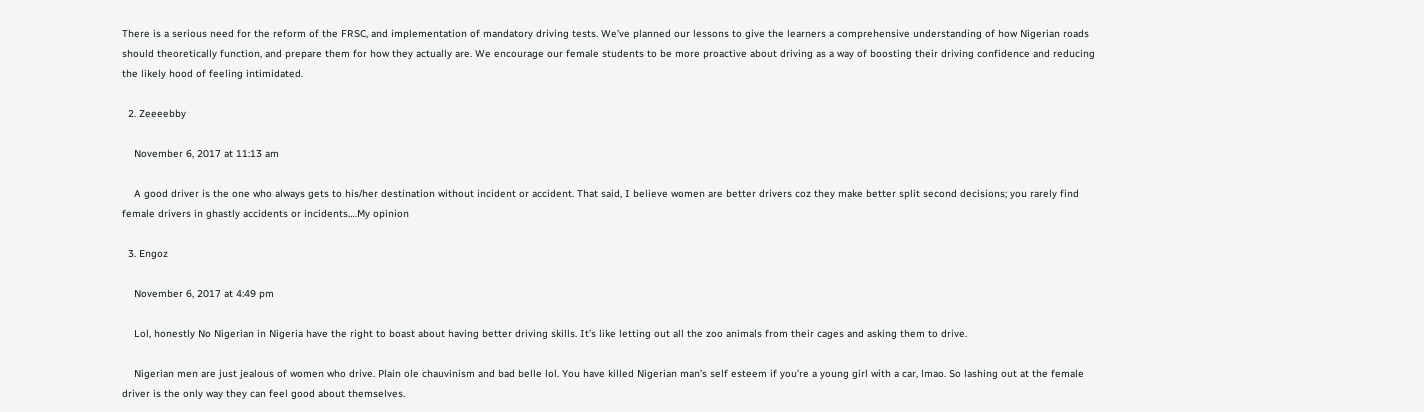There is a serious need for the reform of the FRSC, and implementation of mandatory driving tests. We’ve planned our lessons to give the learners a comprehensive understanding of how Nigerian roads should theoretically function, and prepare them for how they actually are. We encourage our female students to be more proactive about driving as a way of boosting their driving confidence and reducing the likely hood of feeling intimidated.

  2. Zeeeebby

    November 6, 2017 at 11:13 am

    A good driver is the one who always gets to his/her destination without incident or accident. That said, I believe women are better drivers coz they make better split second decisions; you rarely find female drivers in ghastly accidents or incidents….My opinion

  3. Engoz

    November 6, 2017 at 4:49 pm

    Lol, honestly No Nigerian in Nigeria have the right to boast about having better driving skills. It’s like letting out all the zoo animals from their cages and asking them to drive.

    Nigerian men are just jealous of women who drive. Plain ole chauvinism and bad belle lol. You have killed Nigerian man’s self esteem if you’re a young girl with a car, lmao. So lashing out at the female driver is the only way they can feel good about themselves.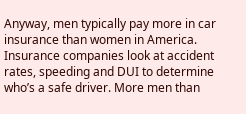Anyway, men typically pay more in car insurance than women in America. Insurance companies look at accident rates, speeding and DUI to determine who’s a safe driver. More men than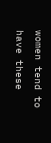women tend to have these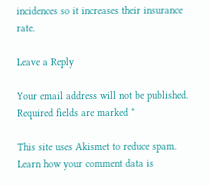incidences so it increases their insurance rate.

Leave a Reply

Your email address will not be published. Required fields are marked *

This site uses Akismet to reduce spam. Learn how your comment data is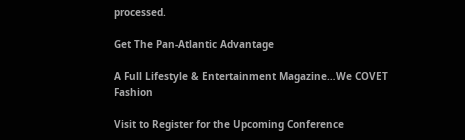processed.

Get The Pan-Atlantic Advantage

A Full Lifestyle & Entertainment Magazine…We COVET Fashion

Visit to Register for the Upcoming Conference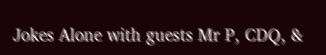Jokes Alone with guests Mr P, CDQ, &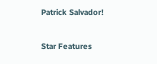Patrick Salvador!

Star Features